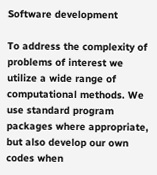Software development

To address the complexity of problems of interest we utilize a wide range of computational methods. We use standard program packages where appropriate, but also develop our own codes when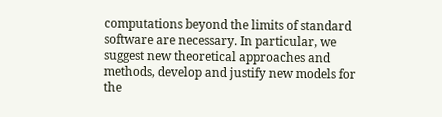computations beyond the limits of standard software are necessary. In particular, we suggest new theoretical approaches and methods, develop and justify new models for the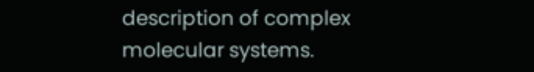description of complex molecular systems.